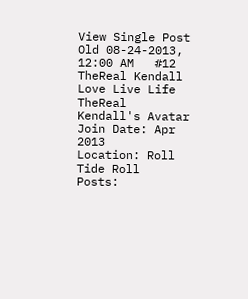View Single Post
Old 08-24-2013, 12:00 AM   #12
TheReal Kendall
Love Live Life
TheReal Kendall's Avatar
Join Date: Apr 2013
Location: Roll Tide Roll
Posts: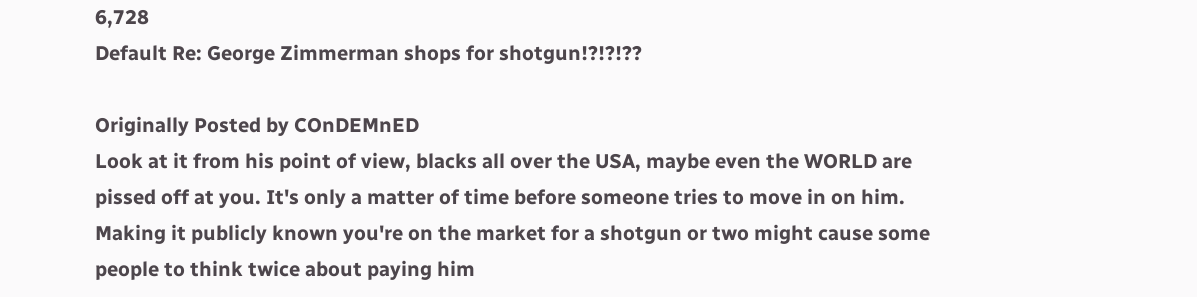6,728
Default Re: George Zimmerman shops for shotgun!?!?!??

Originally Posted by COnDEMnED
Look at it from his point of view, blacks all over the USA, maybe even the WORLD are pissed off at you. It's only a matter of time before someone tries to move in on him. Making it publicly known you're on the market for a shotgun or two might cause some people to think twice about paying him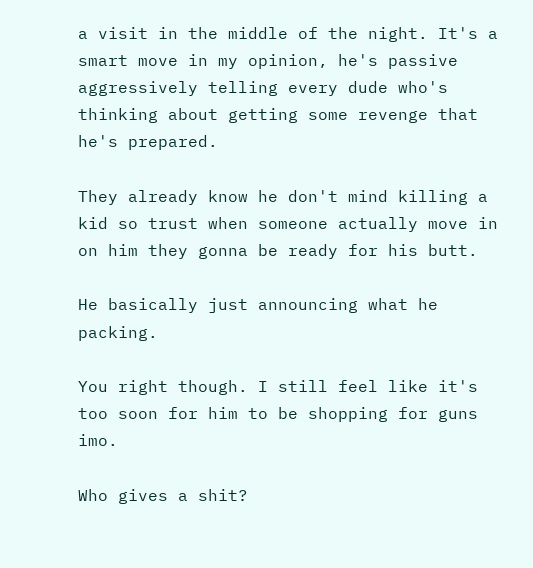a visit in the middle of the night. It's a smart move in my opinion, he's passive aggressively telling every dude who's thinking about getting some revenge that he's prepared.

They already know he don't mind killing a kid so trust when someone actually move in on him they gonna be ready for his butt.

He basically just announcing what he packing.

You right though. I still feel like it's too soon for him to be shopping for guns imo.

Who gives a shit?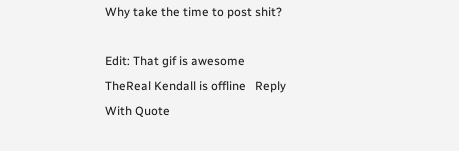Why take the time to post shit?

Edit: That gif is awesome
TheReal Kendall is offline   Reply With Quote